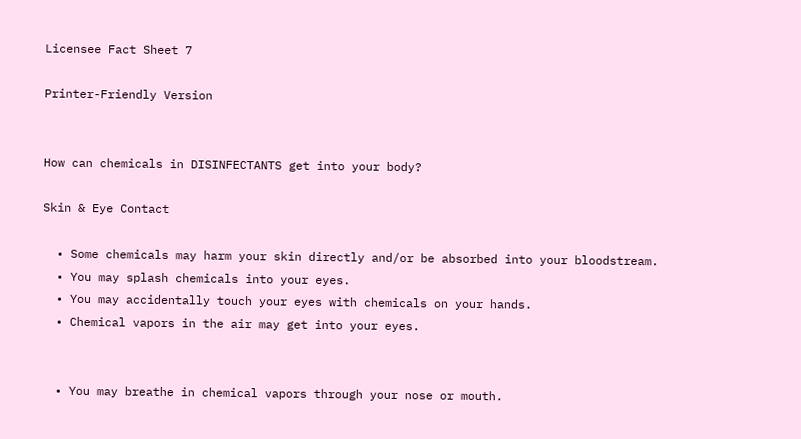Licensee Fact Sheet 7

Printer-Friendly Version


How can chemicals in DISINFECTANTS get into your body?

Skin & Eye Contact

  • Some chemicals may harm your skin directly and/or be absorbed into your bloodstream.
  • You may splash chemicals into your eyes.
  • You may accidentally touch your eyes with chemicals on your hands.
  • Chemical vapors in the air may get into your eyes.


  • You may breathe in chemical vapors through your nose or mouth.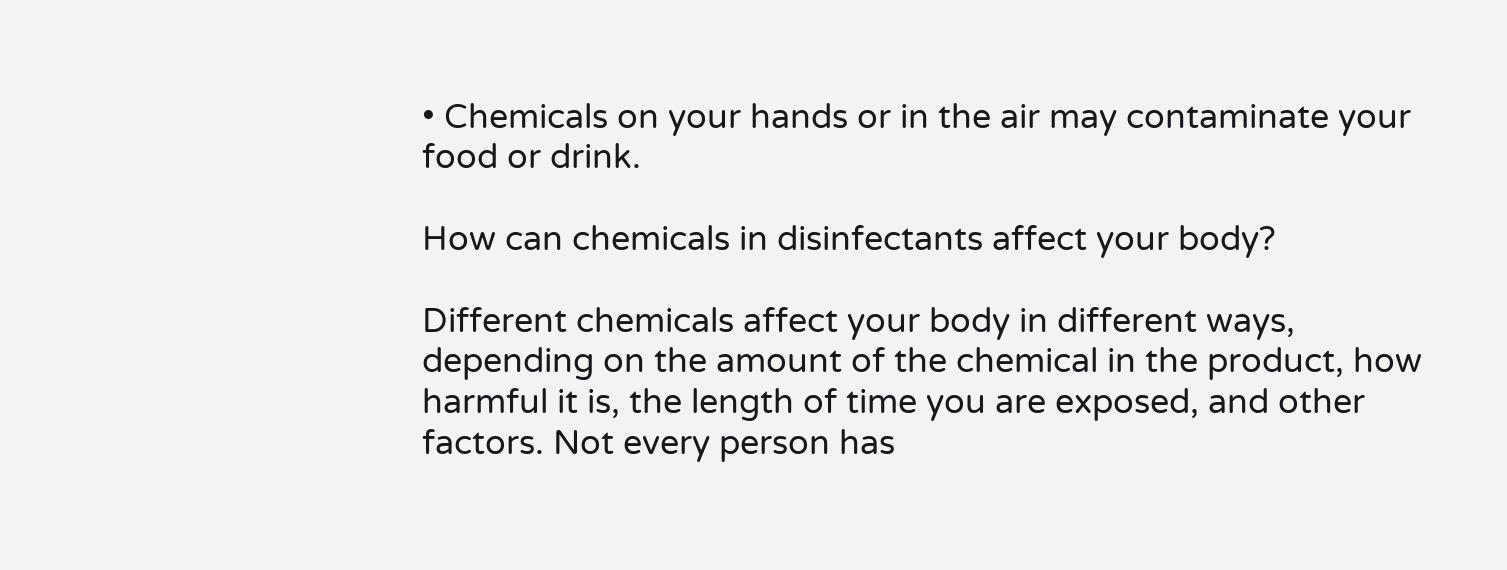• Chemicals on your hands or in the air may contaminate your food or drink.

How can chemicals in disinfectants affect your body?

Different chemicals affect your body in different ways, depending on the amount of the chemical in the product, how harmful it is, the length of time you are exposed, and other factors. Not every person has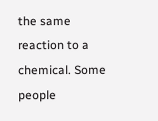the same reaction to a chemical. Some people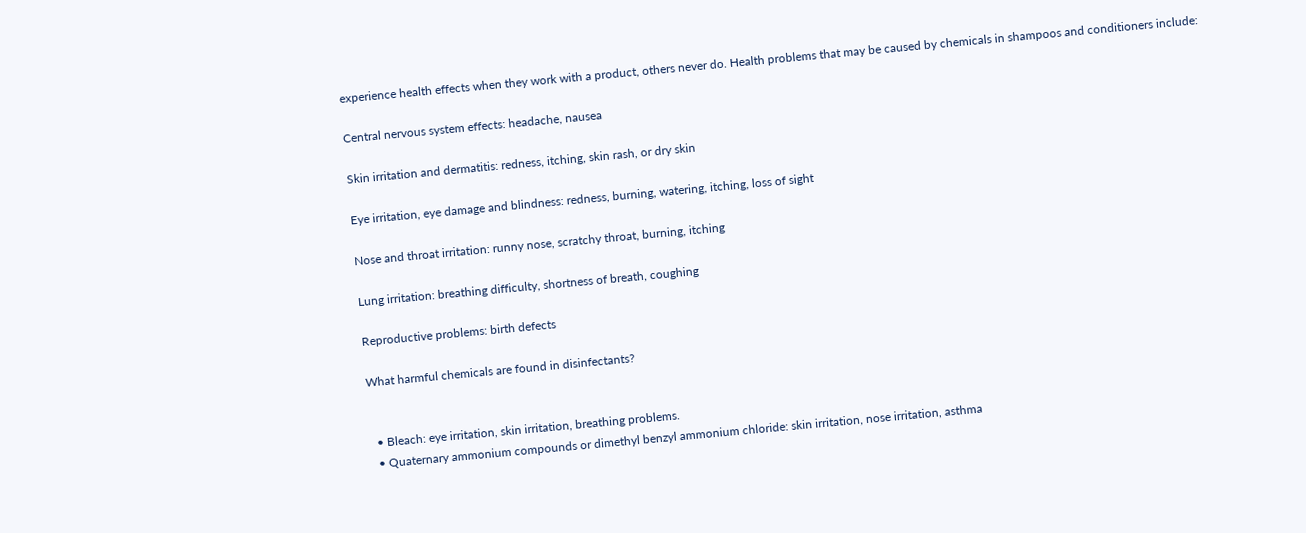experience health effects when they work with a product, others never do. Health problems that may be caused by chemicals in shampoos and conditioners include:

Central nervous system effects: headache, nausea

Skin irritation and dermatitis: redness, itching, skin rash, or dry skin

Eye irritation, eye damage and blindness: redness, burning, watering, itching, loss of sight

Nose and throat irritation: runny nose, scratchy throat, burning, itching

Lung irritation: breathing difficulty, shortness of breath, coughing

Reproductive problems: birth defects

What harmful chemicals are found in disinfectants?


  • Bleach: eye irritation, skin irritation, breathing problems.
  • Quaternary ammonium compounds or dimethyl benzyl ammonium chloride: skin irritation, nose irritation, asthma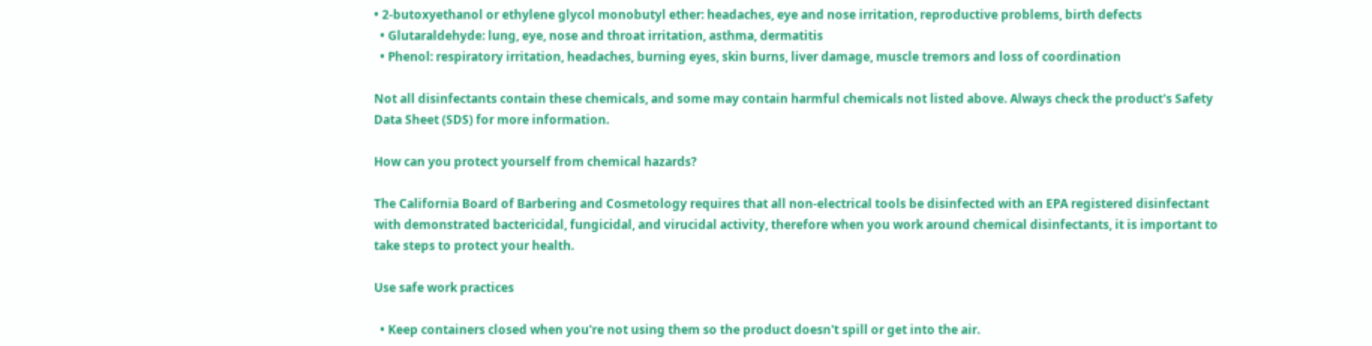• 2-butoxyethanol or ethylene glycol monobutyl ether: headaches, eye and nose irritation, reproductive problems, birth defects
  • Glutaraldehyde: lung, eye, nose and throat irritation, asthma, dermatitis
  • Phenol: respiratory irritation, headaches, burning eyes, skin burns, liver damage, muscle tremors and loss of coordination

Not all disinfectants contain these chemicals, and some may contain harmful chemicals not listed above. Always check the product's Safety Data Sheet (SDS) for more information.

How can you protect yourself from chemical hazards?

The California Board of Barbering and Cosmetology requires that all non-electrical tools be disinfected with an EPA registered disinfectant with demonstrated bactericidal, fungicidal, and virucidal activity, therefore when you work around chemical disinfectants, it is important to take steps to protect your health.

Use safe work practices

  • Keep containers closed when you're not using them so the product doesn't spill or get into the air.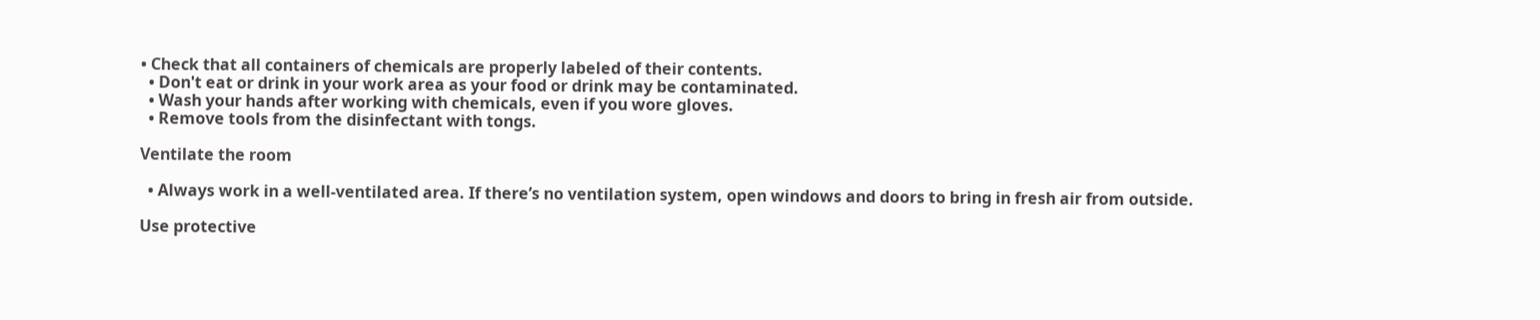• Check that all containers of chemicals are properly labeled of their contents.
  • Don't eat or drink in your work area as your food or drink may be contaminated.
  • Wash your hands after working with chemicals, even if you wore gloves.
  • Remove tools from the disinfectant with tongs.

Ventilate the room

  • Always work in a well-ventilated area. If there’s no ventilation system, open windows and doors to bring in fresh air from outside.

Use protective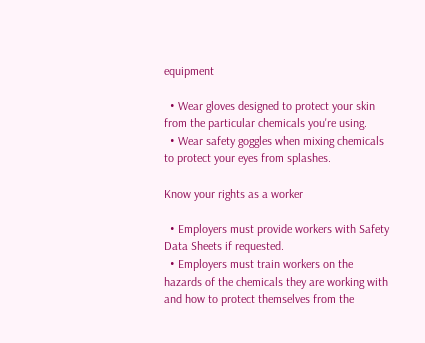equipment

  • Wear gloves designed to protect your skin from the particular chemicals you're using.
  • Wear safety goggles when mixing chemicals to protect your eyes from splashes.

Know your rights as a worker

  • Employers must provide workers with Safety Data Sheets if requested.
  • Employers must train workers on the hazards of the chemicals they are working with and how to protect themselves from the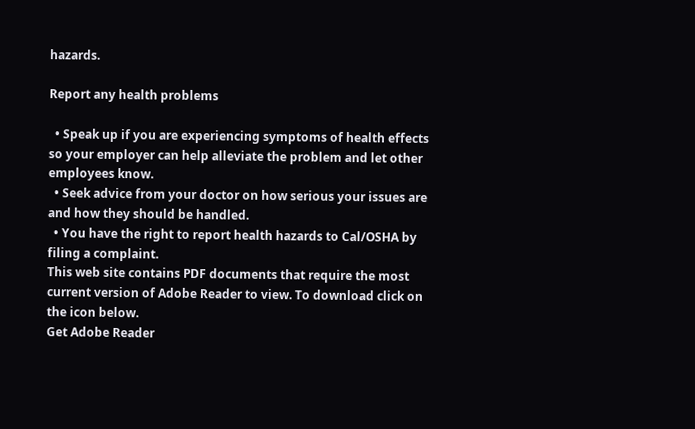hazards.

Report any health problems

  • Speak up if you are experiencing symptoms of health effects so your employer can help alleviate the problem and let other employees know.
  • Seek advice from your doctor on how serious your issues are and how they should be handled.
  • You have the right to report health hazards to Cal/OSHA by filing a complaint.
This web site contains PDF documents that require the most current version of Adobe Reader to view. To download click on the icon below.
Get Adobe Reader